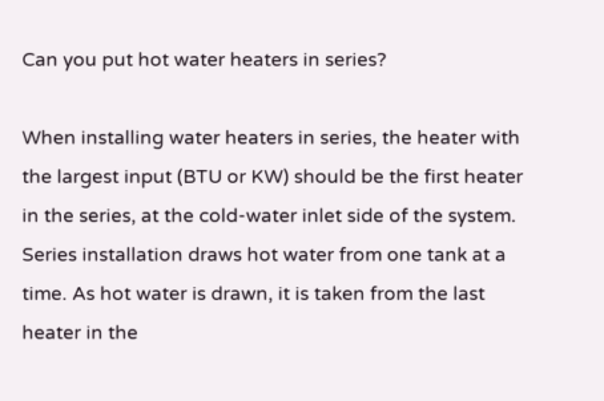Can you put hot water heaters in series?

When installing water heaters in series, the heater with the largest input (BTU or KW) should be the first heater in the series, at the cold-water inlet side of the system. Series installation draws hot water from one tank at a time. As hot water is drawn, it is taken from the last heater in the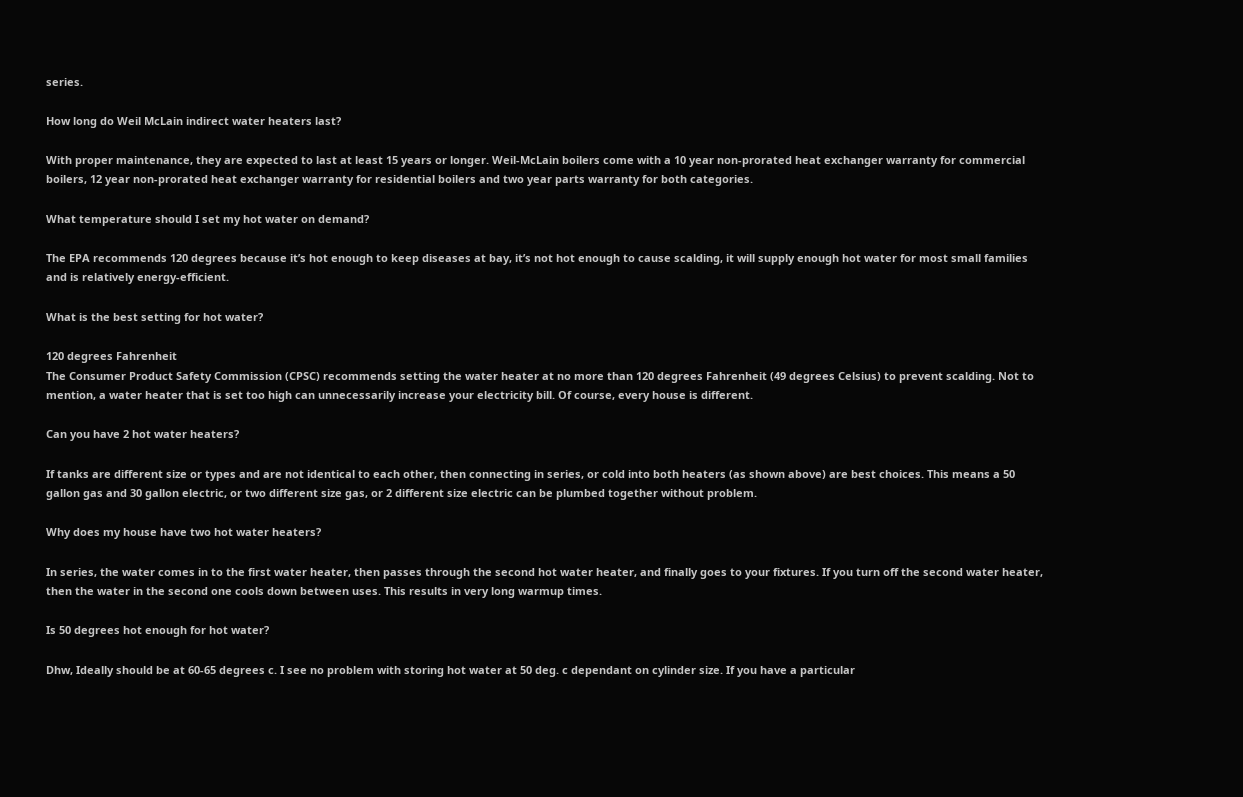series.

How long do Weil McLain indirect water heaters last?

With proper maintenance, they are expected to last at least 15 years or longer. Weil-McLain boilers come with a 10 year non-prorated heat exchanger warranty for commercial boilers, 12 year non-prorated heat exchanger warranty for residential boilers and two year parts warranty for both categories.

What temperature should I set my hot water on demand?

The EPA recommends 120 degrees because it’s hot enough to keep diseases at bay, it’s not hot enough to cause scalding, it will supply enough hot water for most small families and is relatively energy-efficient.

What is the best setting for hot water?

120 degrees Fahrenheit
The Consumer Product Safety Commission (CPSC) recommends setting the water heater at no more than 120 degrees Fahrenheit (49 degrees Celsius) to prevent scalding. Not to mention, a water heater that is set too high can unnecessarily increase your electricity bill. Of course, every house is different.

Can you have 2 hot water heaters?

If tanks are different size or types and are not identical to each other, then connecting in series, or cold into both heaters (as shown above) are best choices. This means a 50 gallon gas and 30 gallon electric, or two different size gas, or 2 different size electric can be plumbed together without problem.

Why does my house have two hot water heaters?

In series, the water comes in to the first water heater, then passes through the second hot water heater, and finally goes to your fixtures. If you turn off the second water heater, then the water in the second one cools down between uses. This results in very long warmup times.

Is 50 degrees hot enough for hot water?

Dhw, Ideally should be at 60-65 degrees c. I see no problem with storing hot water at 50 deg. c dependant on cylinder size. If you have a particular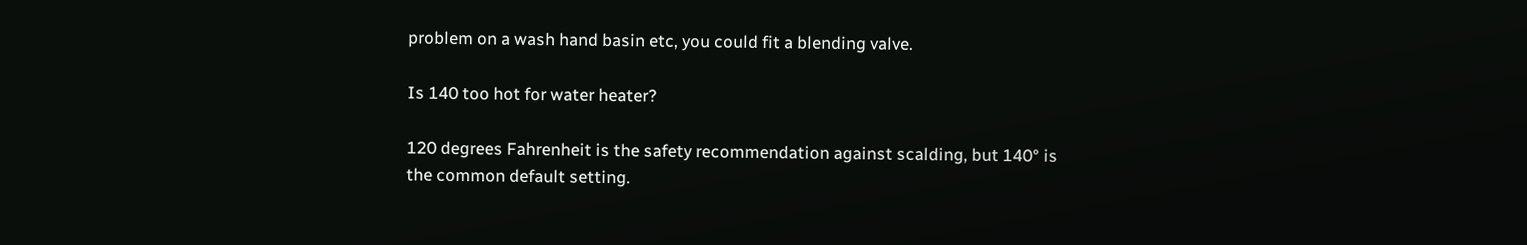problem on a wash hand basin etc, you could fit a blending valve.

Is 140 too hot for water heater?

120 degrees Fahrenheit is the safety recommendation against scalding, but 140° is the common default setting.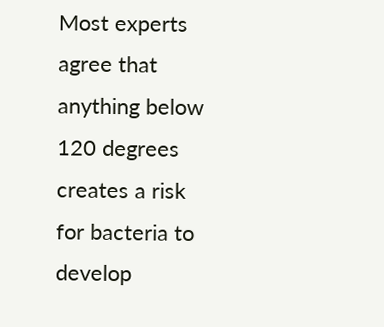Most experts agree that anything below 120 degrees creates a risk for bacteria to develop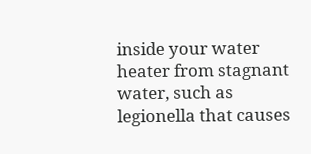inside your water heater from stagnant water, such as legionella that causes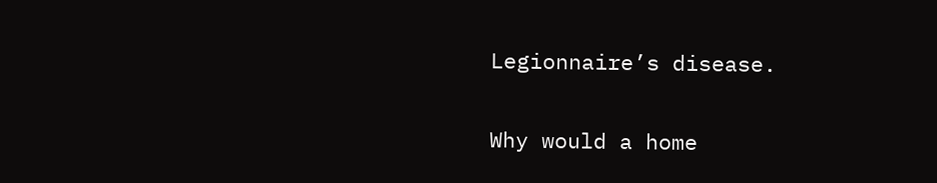Legionnaire’s disease.

Why would a home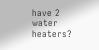have 2 water heaters?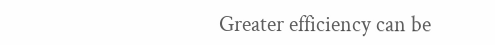Greater efficiency can be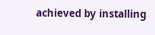achieved by installing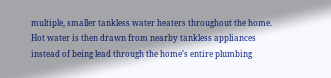multiple, smaller tankless water heaters throughout the home. Hot water is then drawn from nearby tankless appliances instead of being lead through the home’s entire plumbing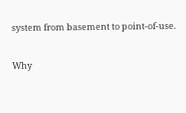system from basement to point-of-use.

Why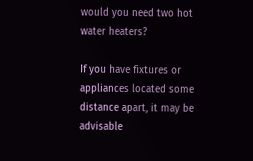would you need two hot water heaters?

If you have fixtures or appliances located some distance apart, it may be advisable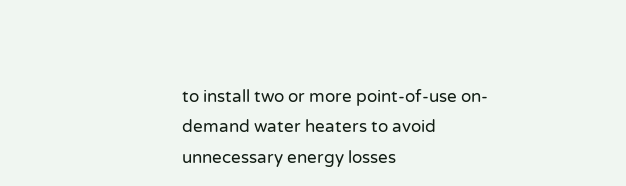to install two or more point-of-use on-demand water heaters to avoid unnecessary energy losses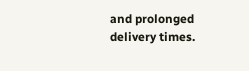and prolonged delivery times.